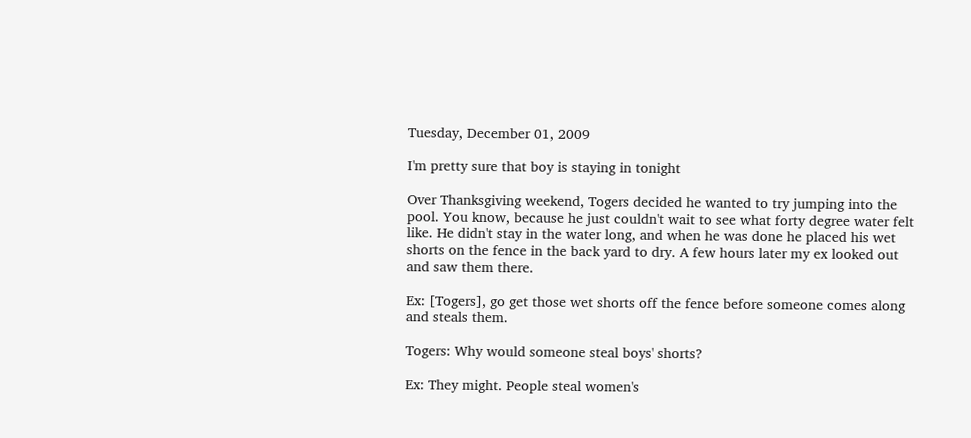Tuesday, December 01, 2009

I'm pretty sure that boy is staying in tonight

Over Thanksgiving weekend, Togers decided he wanted to try jumping into the pool. You know, because he just couldn't wait to see what forty degree water felt like. He didn't stay in the water long, and when he was done he placed his wet shorts on the fence in the back yard to dry. A few hours later my ex looked out and saw them there.

Ex: [Togers], go get those wet shorts off the fence before someone comes along and steals them.

Togers: Why would someone steal boys' shorts?

Ex: They might. People steal women's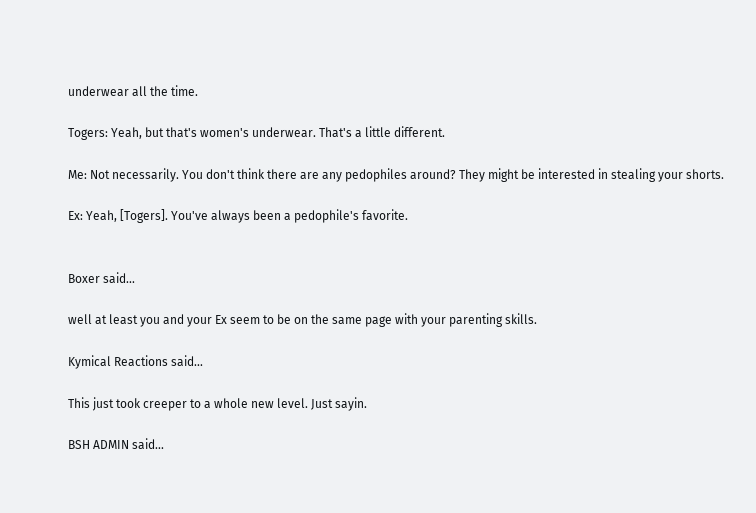underwear all the time.

Togers: Yeah, but that's women's underwear. That's a little different.

Me: Not necessarily. You don't think there are any pedophiles around? They might be interested in stealing your shorts.

Ex: Yeah, [Togers]. You've always been a pedophile's favorite.


Boxer said...

well at least you and your Ex seem to be on the same page with your parenting skills.

Kymical Reactions said...

This just took creeper to a whole new level. Just sayin.

BSH ADMIN said...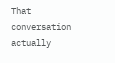That conversation actually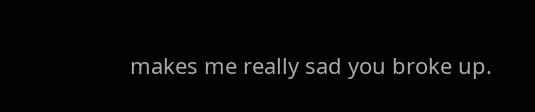makes me really sad you broke up.